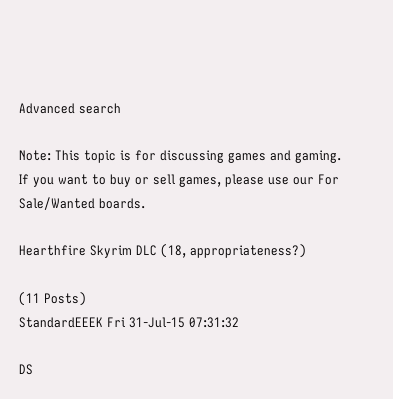Advanced search

Note: This topic is for discussing games and gaming. If you want to buy or sell games, please use our For Sale/Wanted boards.

Hearthfire Skyrim DLC (18, appropriateness?)

(11 Posts)
StandardEEEK Fri 31-Jul-15 07:31:32

DS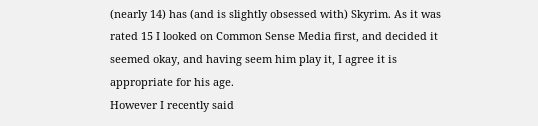(nearly 14) has (and is slightly obsessed with) Skyrim. As it was rated 15 I looked on Common Sense Media first, and decided it seemed okay, and having seem him play it, I agree it is appropriate for his age.
However I recently said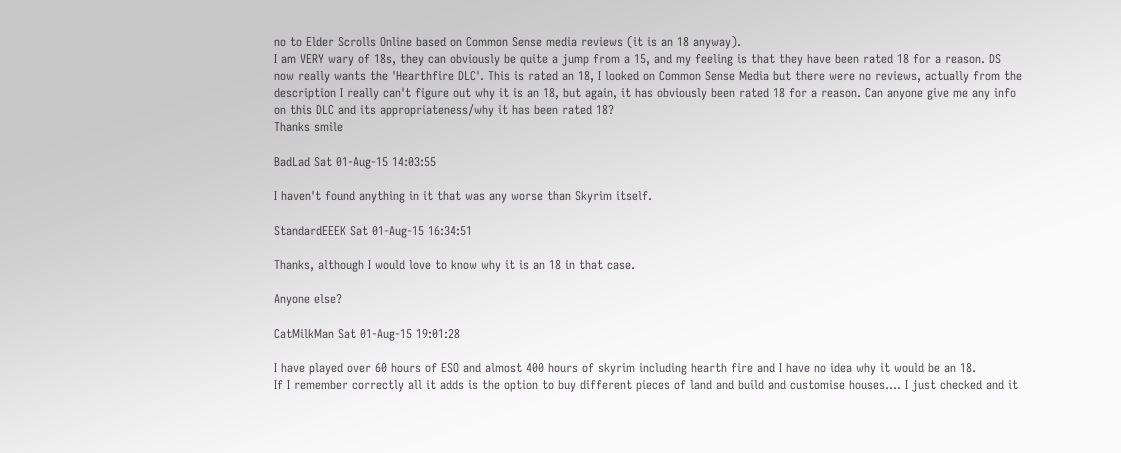no to Elder Scrolls Online based on Common Sense media reviews (it is an 18 anyway).
I am VERY wary of 18s, they can obviously be quite a jump from a 15, and my feeling is that they have been rated 18 for a reason. DS now really wants the 'Hearthfire DLC'. This is rated an 18, I looked on Common Sense Media but there were no reviews, actually from the description I really can't figure out why it is an 18, but again, it has obviously been rated 18 for a reason. Can anyone give me any info on this DLC and its appropriateness/why it has been rated 18?
Thanks smile

BadLad Sat 01-Aug-15 14:03:55

I haven't found anything in it that was any worse than Skyrim itself.

StandardEEEK Sat 01-Aug-15 16:34:51

Thanks, although I would love to know why it is an 18 in that case.

Anyone else?

CatMilkMan Sat 01-Aug-15 19:01:28

I have played over 60 hours of ESO and almost 400 hours of skyrim including hearth fire and I have no idea why it would be an 18.
If I remember correctly all it adds is the option to buy different pieces of land and build and customise houses.... I just checked and it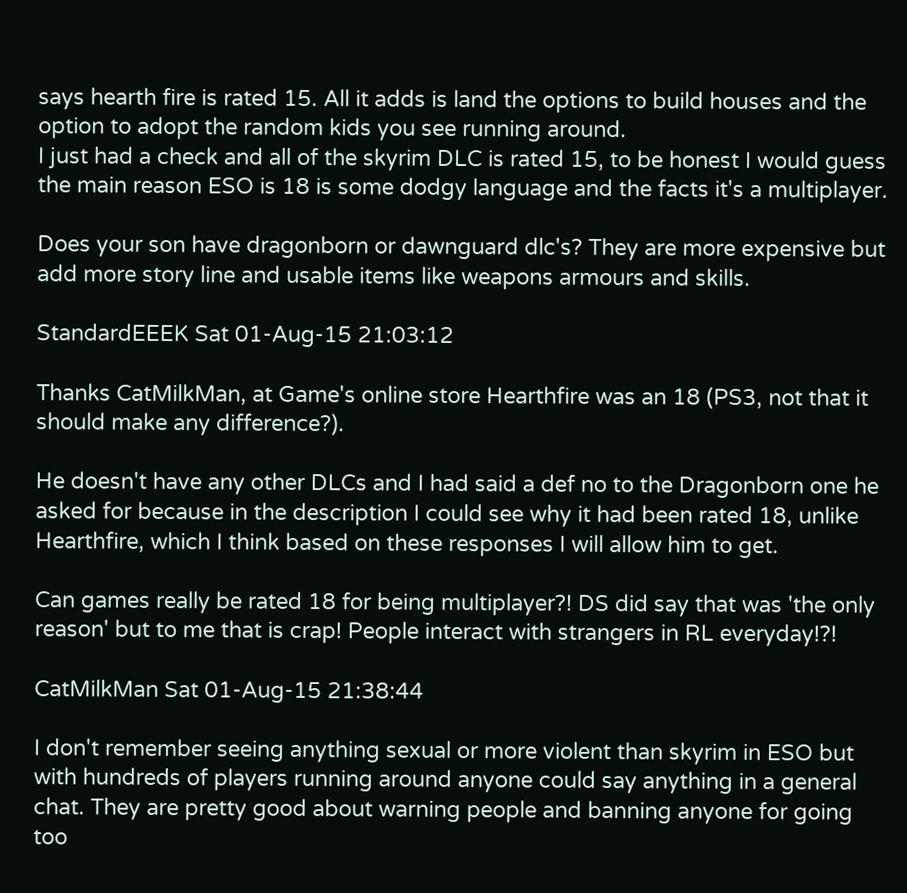says hearth fire is rated 15. All it adds is land the options to build houses and the option to adopt the random kids you see running around.
I just had a check and all of the skyrim DLC is rated 15, to be honest I would guess the main reason ESO is 18 is some dodgy language and the facts it's a multiplayer.

Does your son have dragonborn or dawnguard dlc's? They are more expensive but add more story line and usable items like weapons armours and skills.

StandardEEEK Sat 01-Aug-15 21:03:12

Thanks CatMilkMan, at Game's online store Hearthfire was an 18 (PS3, not that it should make any difference?).

He doesn't have any other DLCs and I had said a def no to the Dragonborn one he asked for because in the description I could see why it had been rated 18, unlike Hearthfire, which I think based on these responses I will allow him to get.

Can games really be rated 18 for being multiplayer?! DS did say that was 'the only reason' but to me that is crap! People interact with strangers in RL everyday!?!

CatMilkMan Sat 01-Aug-15 21:38:44

I don't remember seeing anything sexual or more violent than skyrim in ESO but with hundreds of players running around anyone could say anything in a general chat. They are pretty good about warning people and banning anyone for going too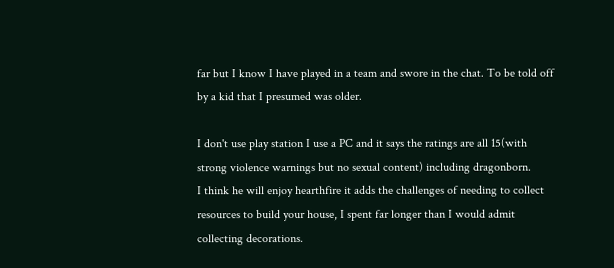far but I know I have played in a team and swore in the chat. To be told off by a kid that I presumed was older.

I don't use play station I use a PC and it says the ratings are all 15(with strong violence warnings but no sexual content) including dragonborn.
I think he will enjoy hearthfire it adds the challenges of needing to collect resources to build your house, I spent far longer than I would admit collecting decorations.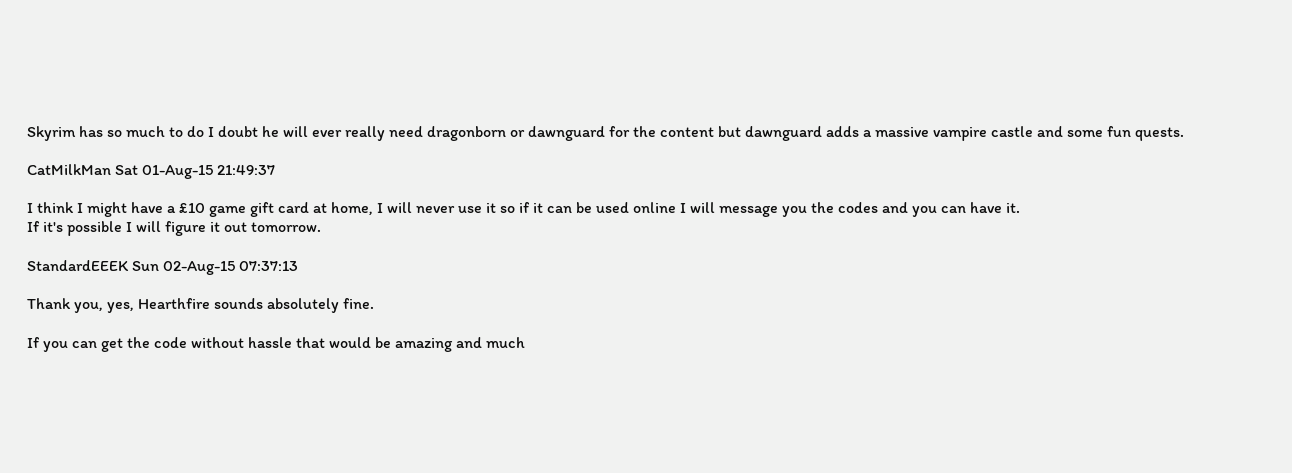Skyrim has so much to do I doubt he will ever really need dragonborn or dawnguard for the content but dawnguard adds a massive vampire castle and some fun quests.

CatMilkMan Sat 01-Aug-15 21:49:37

I think I might have a £10 game gift card at home, I will never use it so if it can be used online I will message you the codes and you can have it.
If it's possible I will figure it out tomorrow.

StandardEEEK Sun 02-Aug-15 07:37:13

Thank you, yes, Hearthfire sounds absolutely fine.

If you can get the code without hassle that would be amazing and much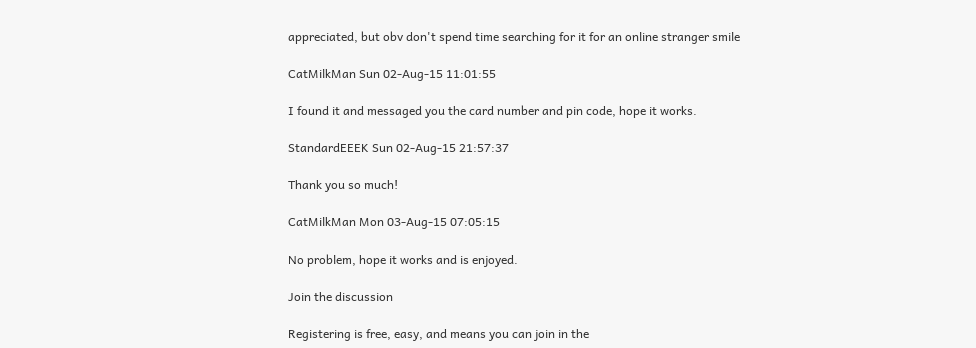appreciated, but obv don't spend time searching for it for an online stranger smile

CatMilkMan Sun 02-Aug-15 11:01:55

I found it and messaged you the card number and pin code, hope it works.

StandardEEEK Sun 02-Aug-15 21:57:37

Thank you so much!

CatMilkMan Mon 03-Aug-15 07:05:15

No problem, hope it works and is enjoyed.

Join the discussion

Registering is free, easy, and means you can join in the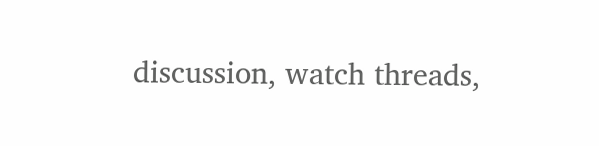discussion, watch threads,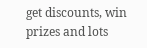get discounts, win prizes and lots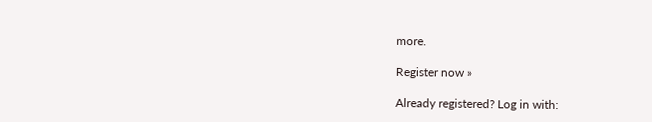more.

Register now »

Already registered? Log in with: